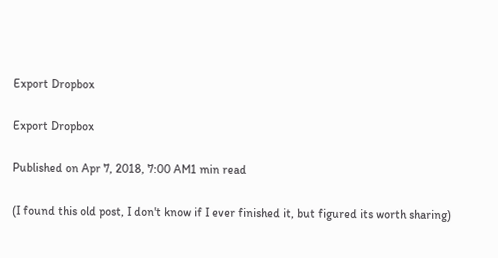Export Dropbox

Export Dropbox

Published on Apr 7, 2018, 7:00 AM1 min read

(I found this old post, I don't know if I ever finished it, but figured its worth sharing)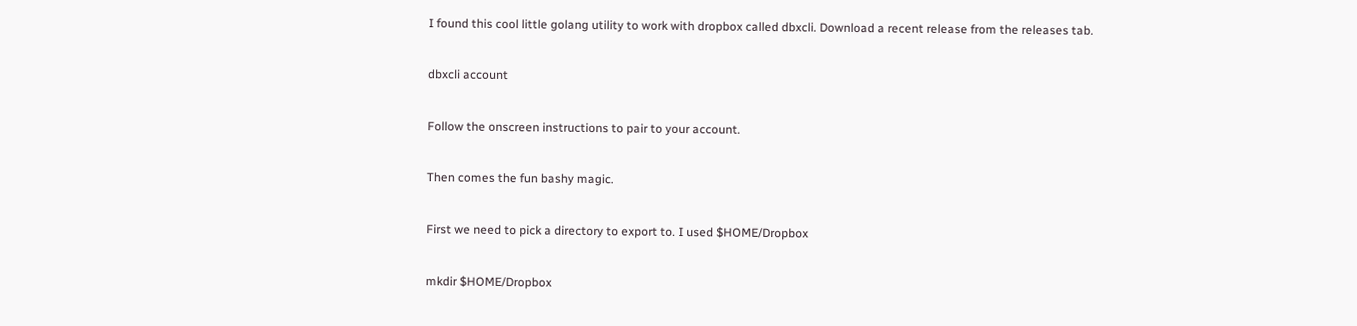I found this cool little golang utility to work with dropbox called dbxcli. Download a recent release from the releases tab.

dbxcli account

Follow the onscreen instructions to pair to your account.

Then comes the fun bashy magic.

First we need to pick a directory to export to. I used $HOME/Dropbox

mkdir $HOME/Dropbox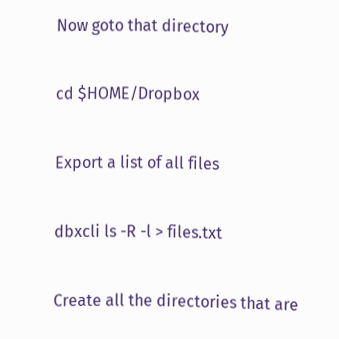Now goto that directory

cd $HOME/Dropbox

Export a list of all files

dbxcli ls -R -l > files.txt

Create all the directories that are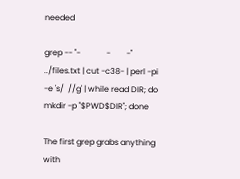needed

grep -- "-             -        -" ../files.txt | cut -c38- | perl -pi -e 's/  //g' | while read DIR; do mkdir -p "$PWD$DIR"; done

The first grep grabs anything with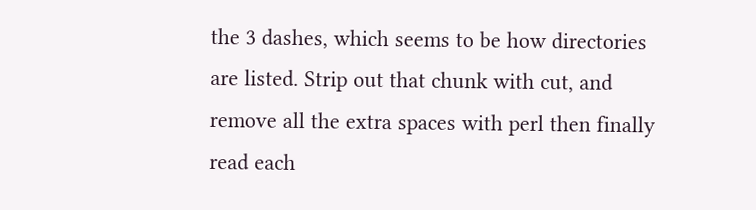the 3 dashes, which seems to be how directories are listed. Strip out that chunk with cut, and remove all the extra spaces with perl then finally read each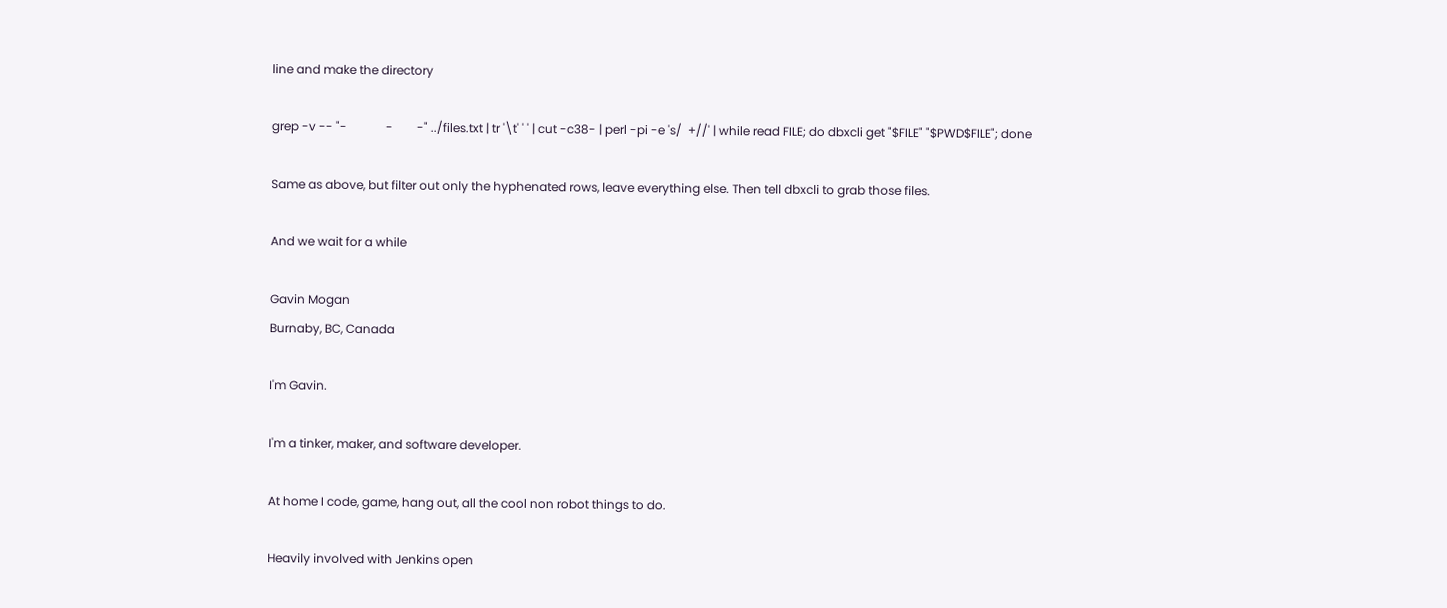line and make the directory

grep -v -- "-             -        -" ../files.txt | tr '\t' ' ' | cut -c38- | perl -pi -e 's/  +//' | while read FILE; do dbxcli get "$FILE" "$PWD$FILE"; done

Same as above, but filter out only the hyphenated rows, leave everything else. Then tell dbxcli to grab those files.

And we wait for a while

Gavin Mogan
Burnaby, BC, Canada

I'm Gavin.

I'm a tinker, maker, and software developer.

At home I code, game, hang out, all the cool non robot things to do.

Heavily involved with Jenkins open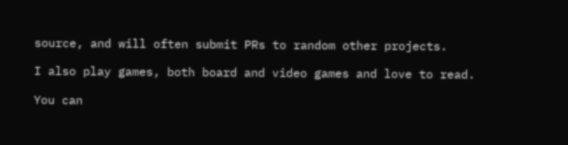source, and will often submit PRs to random other projects.

I also play games, both board and video games and love to read.

You can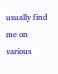usually find me on various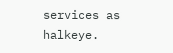services as halkeye.